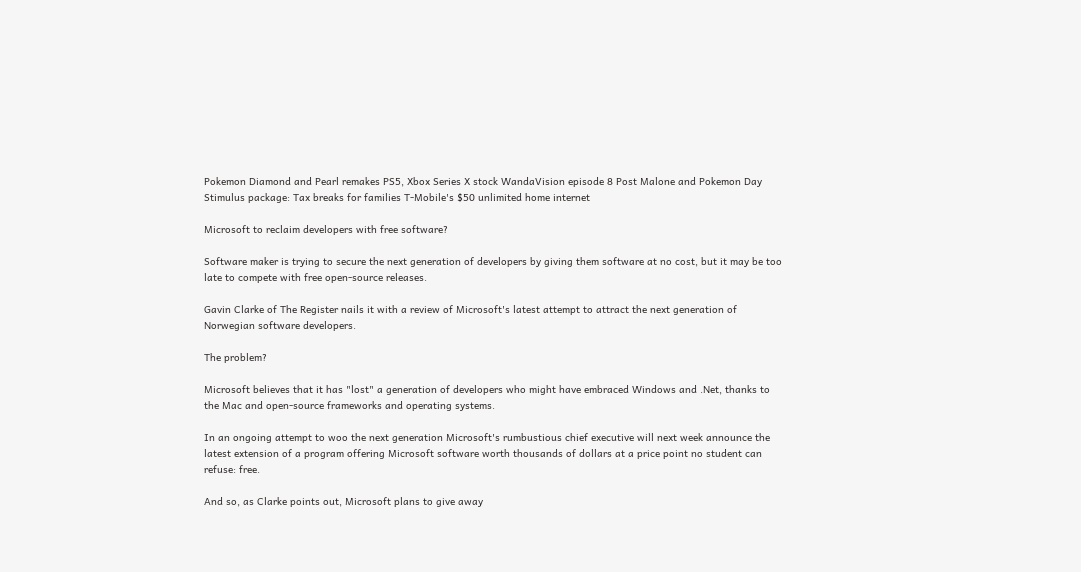Pokemon Diamond and Pearl remakes PS5, Xbox Series X stock WandaVision episode 8 Post Malone and Pokemon Day Stimulus package: Tax breaks for families T-Mobile's $50 unlimited home internet

Microsoft to reclaim developers with free software?

Software maker is trying to secure the next generation of developers by giving them software at no cost, but it may be too late to compete with free open-source releases.

Gavin Clarke of The Register nails it with a review of Microsoft's latest attempt to attract the next generation of Norwegian software developers.

The problem?

Microsoft believes that it has "lost" a generation of developers who might have embraced Windows and .Net, thanks to the Mac and open-source frameworks and operating systems.

In an ongoing attempt to woo the next generation Microsoft's rumbustious chief executive will next week announce the latest extension of a program offering Microsoft software worth thousands of dollars at a price point no student can refuse: free.

And so, as Clarke points out, Microsoft plans to give away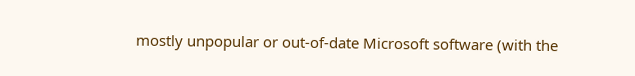mostly unpopular or out-of-date Microsoft software (with the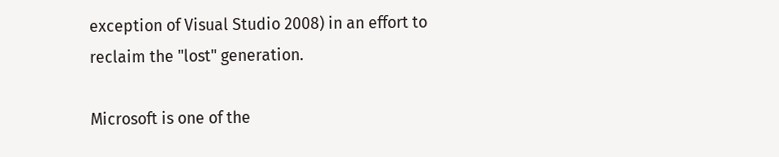exception of Visual Studio 2008) in an effort to reclaim the "lost" generation.

Microsoft is one of the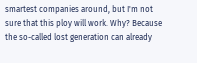smartest companies around, but I'm not sure that this ploy will work. Why? Because the so-called lost generation can already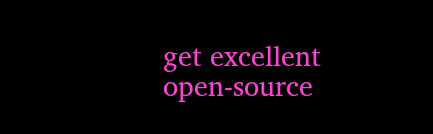get excellent open-source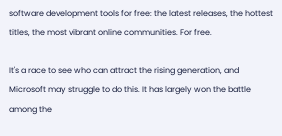software development tools for free: the latest releases, the hottest titles, the most vibrant online communities. For free.

It's a race to see who can attract the rising generation, and Microsoft may struggle to do this. It has largely won the battle among the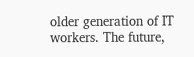older generation of IT workers. The future,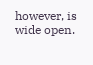however, is wide open.